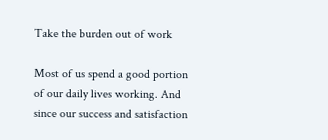Take the burden out of work

Most of us spend a good portion of our daily lives working. And since our success and satisfaction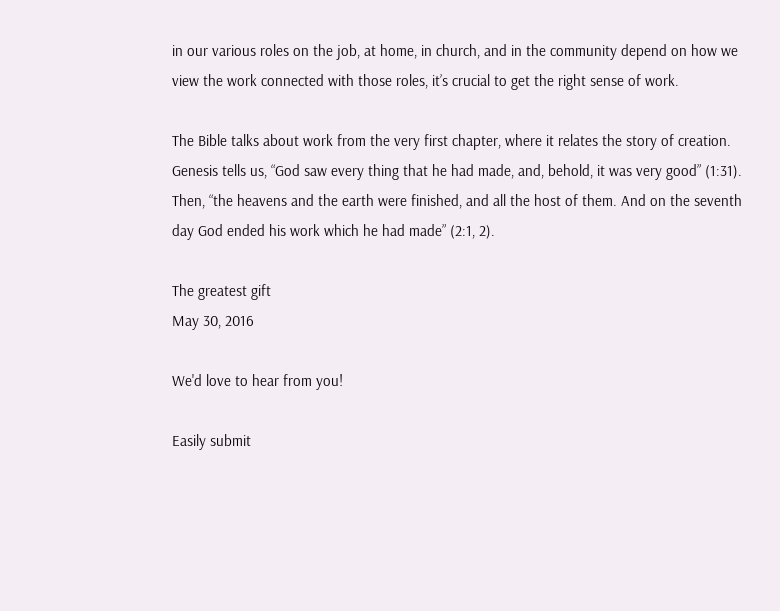in our various roles on the job, at home, in church, and in the community depend on how we view the work connected with those roles, it’s crucial to get the right sense of work.

The Bible talks about work from the very first chapter, where it relates the story of creation. Genesis tells us, “God saw every thing that he had made, and, behold, it was very good” (1:31). Then, “the heavens and the earth were finished, and all the host of them. And on the seventh day God ended his work which he had made” (2:1, 2).

The greatest gift
May 30, 2016

We'd love to hear from you!

Easily submit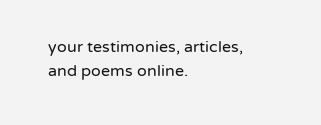your testimonies, articles, and poems online.